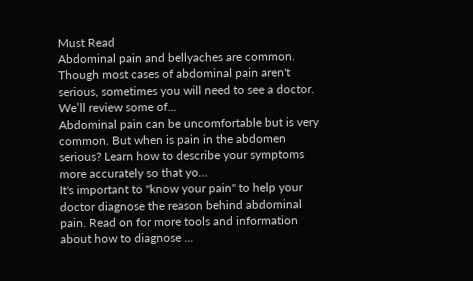Must Read
Abdominal pain and bellyaches are common. Though most cases of abdominal pain aren't serious, sometimes you will need to see a doctor. We’ll review some of...
Abdominal pain can be uncomfortable but is very common. But when is pain in the abdomen serious? Learn how to describe your symptoms more accurately so that yo...
It's important to "know your pain" to help your doctor diagnose the reason behind abdominal pain. Read on for more tools and information about how to diagnose ...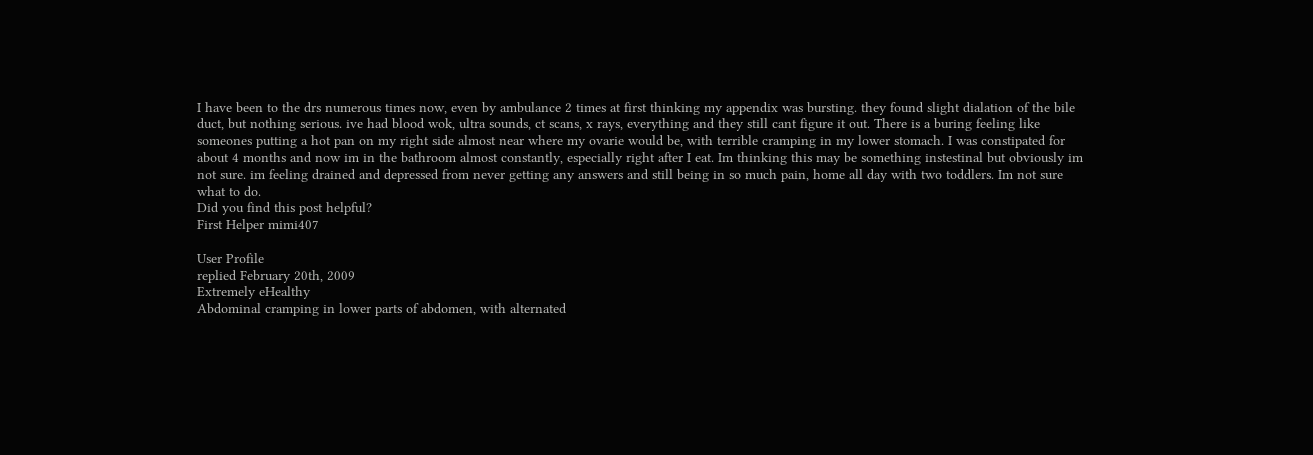I have been to the drs numerous times now, even by ambulance 2 times at first thinking my appendix was bursting. they found slight dialation of the bile duct, but nothing serious. ive had blood wok, ultra sounds, ct scans, x rays, everything and they still cant figure it out. There is a buring feeling like someones putting a hot pan on my right side almost near where my ovarie would be, with terrible cramping in my lower stomach. I was constipated for about 4 months and now im in the bathroom almost constantly, especially right after I eat. Im thinking this may be something instestinal but obviously im not sure. im feeling drained and depressed from never getting any answers and still being in so much pain, home all day with two toddlers. Im not sure what to do.
Did you find this post helpful?
First Helper mimi407

User Profile
replied February 20th, 2009
Extremely eHealthy
Abdominal cramping in lower parts of abdomen, with alternated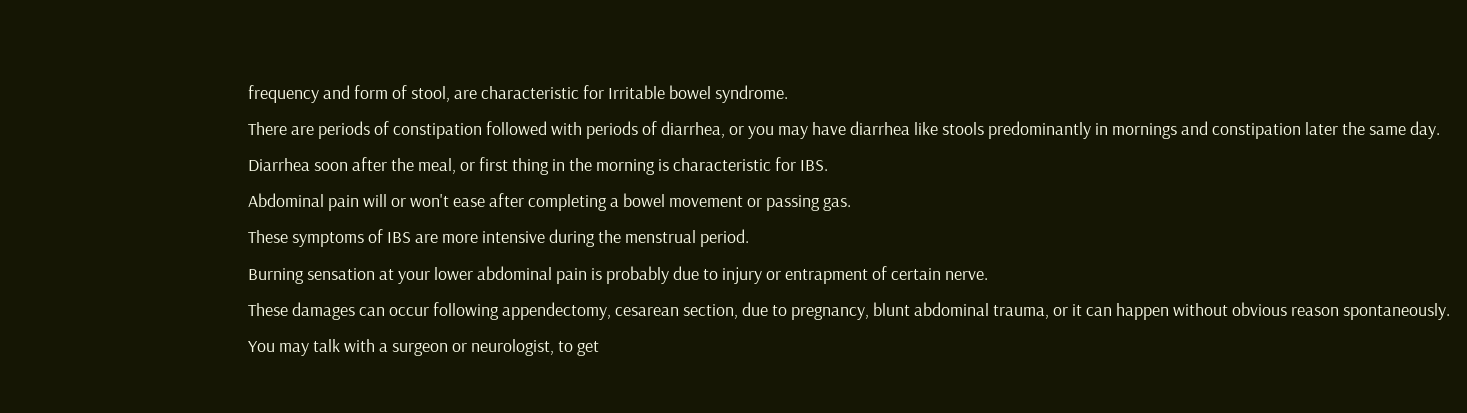frequency and form of stool, are characteristic for Irritable bowel syndrome.
There are periods of constipation followed with periods of diarrhea, or you may have diarrhea like stools predominantly in mornings and constipation later the same day.
Diarrhea soon after the meal, or first thing in the morning is characteristic for IBS.
Abdominal pain will or won't ease after completing a bowel movement or passing gas.
These symptoms of IBS are more intensive during the menstrual period.
Burning sensation at your lower abdominal pain is probably due to injury or entrapment of certain nerve.
These damages can occur following appendectomy, cesarean section, due to pregnancy, blunt abdominal trauma, or it can happen without obvious reason spontaneously.
You may talk with a surgeon or neurologist, to get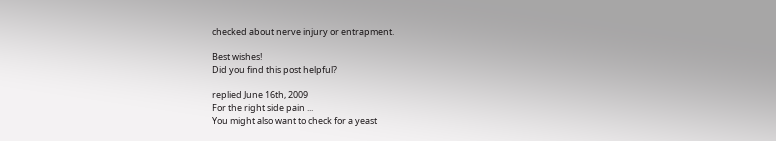checked about nerve injury or entrapment.

Best wishes!
Did you find this post helpful?

replied June 16th, 2009
For the right side pain ...
You might also want to check for a yeast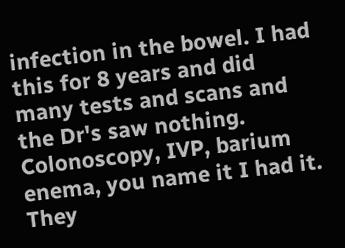infection in the bowel. I had this for 8 years and did many tests and scans and the Dr's saw nothing. Colonoscopy, IVP, barium enema, you name it I had it. They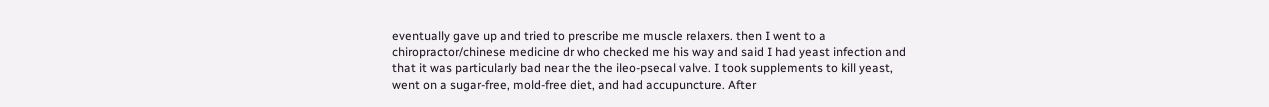eventually gave up and tried to prescribe me muscle relaxers. then I went to a chiropractor/chinese medicine dr who checked me his way and said I had yeast infection and that it was particularly bad near the the ileo-psecal valve. I took supplements to kill yeast, went on a sugar-free, mold-free diet, and had accupuncture. After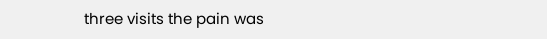three visits the pain was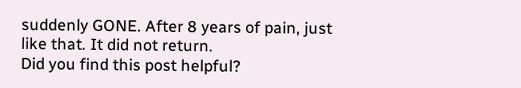suddenly GONE. After 8 years of pain, just like that. It did not return.
Did you find this post helpful?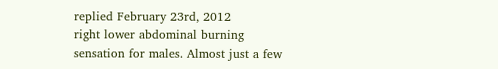replied February 23rd, 2012
right lower abdominal burning sensation for males. Almost just a few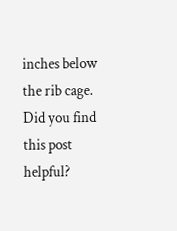inches below the rib cage.
Did you find this post helpful?